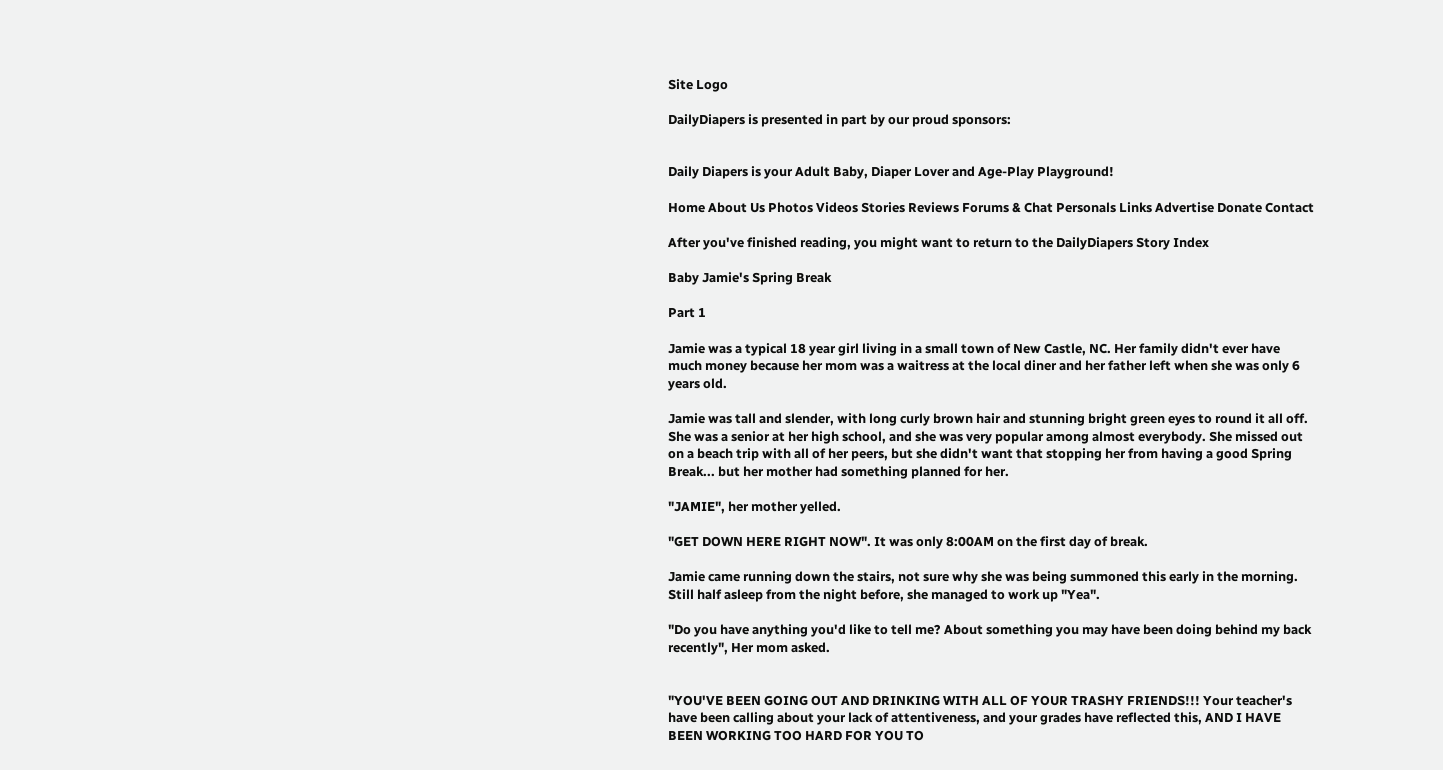Site Logo

DailyDiapers is presented in part by our proud sponsors:


Daily Diapers is your Adult Baby, Diaper Lover and Age-Play Playground!

Home About Us Photos Videos Stories Reviews Forums & Chat Personals Links Advertise Donate Contact

After you've finished reading, you might want to return to the DailyDiapers Story Index

Baby Jamie's Spring Break

Part 1

Jamie was a typical 18 year girl living in a small town of New Castle, NC. Her family didn't ever have much money because her mom was a waitress at the local diner and her father left when she was only 6 years old.

Jamie was tall and slender, with long curly brown hair and stunning bright green eyes to round it all off. She was a senior at her high school, and she was very popular among almost everybody. She missed out on a beach trip with all of her peers, but she didn't want that stopping her from having a good Spring Break... but her mother had something planned for her.

"JAMIE", her mother yelled.

"GET DOWN HERE RIGHT NOW". It was only 8:00AM on the first day of break.

Jamie came running down the stairs, not sure why she was being summoned this early in the morning. Still half asleep from the night before, she managed to work up "Yea".

"Do you have anything you'd like to tell me? About something you may have been doing behind my back recently", Her mom asked.


"YOU'VE BEEN GOING OUT AND DRINKING WITH ALL OF YOUR TRASHY FRIENDS!!! Your teacher's have been calling about your lack of attentiveness, and your grades have reflected this, AND I HAVE BEEN WORKING TOO HARD FOR YOU TO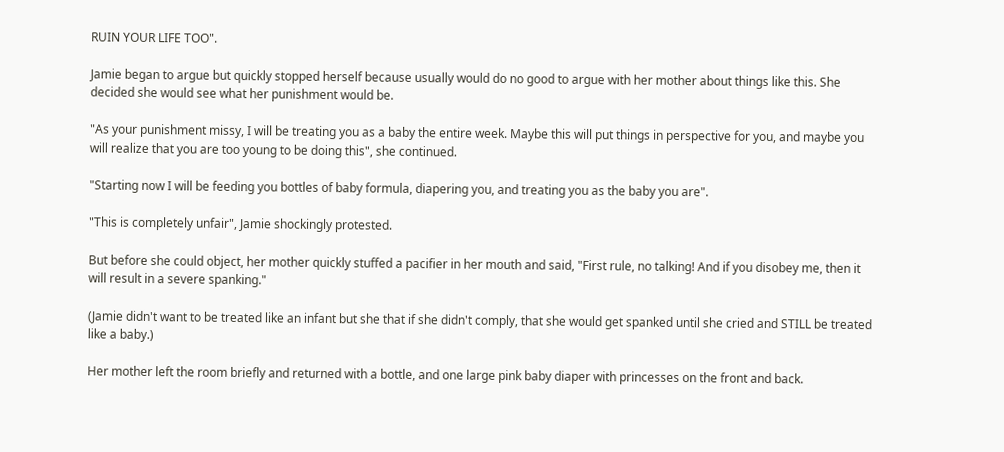RUIN YOUR LIFE TOO".

Jamie began to argue but quickly stopped herself because usually would do no good to argue with her mother about things like this. She decided she would see what her punishment would be.

"As your punishment missy, I will be treating you as a baby the entire week. Maybe this will put things in perspective for you, and maybe you will realize that you are too young to be doing this", she continued.

"Starting now I will be feeding you bottles of baby formula, diapering you, and treating you as the baby you are".

"This is completely unfair", Jamie shockingly protested.

But before she could object, her mother quickly stuffed a pacifier in her mouth and said, "First rule, no talking! And if you disobey me, then it will result in a severe spanking."

(Jamie didn't want to be treated like an infant but she that if she didn't comply, that she would get spanked until she cried and STILL be treated like a baby.)

Her mother left the room briefly and returned with a bottle, and one large pink baby diaper with princesses on the front and back.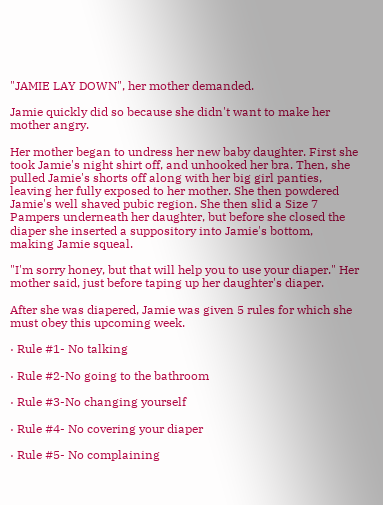"JAMIE LAY DOWN", her mother demanded.

Jamie quickly did so because she didn't want to make her mother angry.

Her mother began to undress her new baby daughter. First she took Jamie's night shirt off, and unhooked her bra. Then, she pulled Jamie's shorts off along with her big girl panties, leaving her fully exposed to her mother. She then powdered Jamie's well shaved pubic region. She then slid a Size 7 Pampers underneath her daughter, but before she closed the diaper she inserted a suppository into Jamie's bottom, making Jamie squeal.

"I'm sorry honey, but that will help you to use your diaper." Her mother said, just before taping up her daughter's diaper.

After she was diapered, Jamie was given 5 rules for which she must obey this upcoming week.

· Rule #1- No talking

· Rule #2-No going to the bathroom

· Rule #3-No changing yourself

· Rule #4- No covering your diaper

· Rule #5- No complaining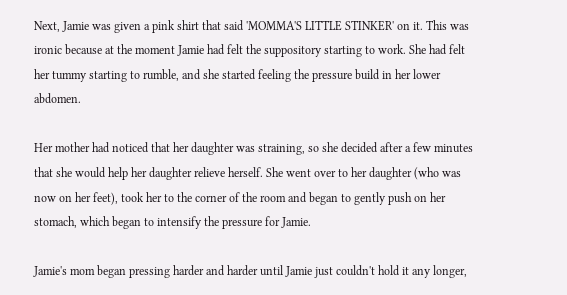Next, Jamie was given a pink shirt that said 'MOMMA'S LITTLE STINKER' on it. This was ironic because at the moment Jamie had felt the suppository starting to work. She had felt her tummy starting to rumble, and she started feeling the pressure build in her lower abdomen.

Her mother had noticed that her daughter was straining, so she decided after a few minutes that she would help her daughter relieve herself. She went over to her daughter (who was now on her feet), took her to the corner of the room and began to gently push on her stomach, which began to intensify the pressure for Jamie.

Jamie's mom began pressing harder and harder until Jamie just couldn't hold it any longer,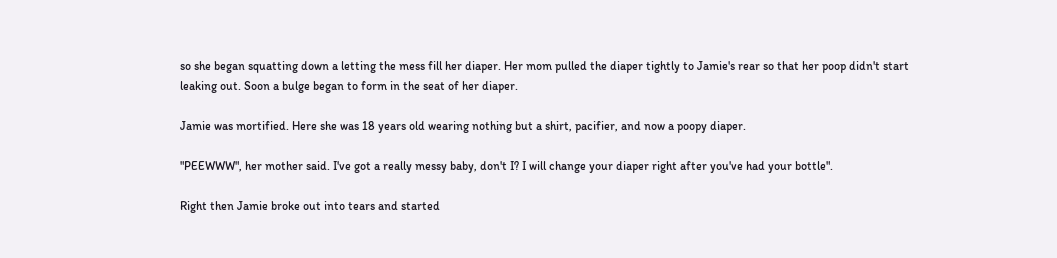so she began squatting down a letting the mess fill her diaper. Her mom pulled the diaper tightly to Jamie's rear so that her poop didn't start leaking out. Soon a bulge began to form in the seat of her diaper.

Jamie was mortified. Here she was 18 years old wearing nothing but a shirt, pacifier, and now a poopy diaper.

"PEEWWW", her mother said. I've got a really messy baby, don't I? I will change your diaper right after you've had your bottle".

Right then Jamie broke out into tears and started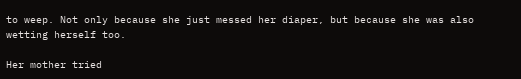to weep. Not only because she just messed her diaper, but because she was also wetting herself too.

Her mother tried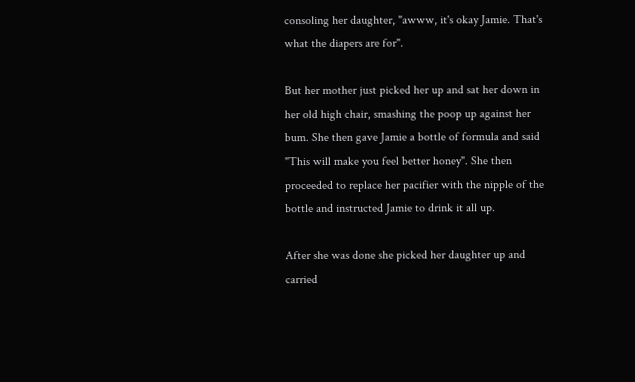consoling her daughter, "awww, it's okay Jamie. That's what the diapers are for".

But her mother just picked her up and sat her down in her old high chair, smashing the poop up against her bum. She then gave Jamie a bottle of formula and said "This will make you feel better honey". She then proceeded to replace her pacifier with the nipple of the bottle and instructed Jamie to drink it all up.

After she was done she picked her daughter up and carried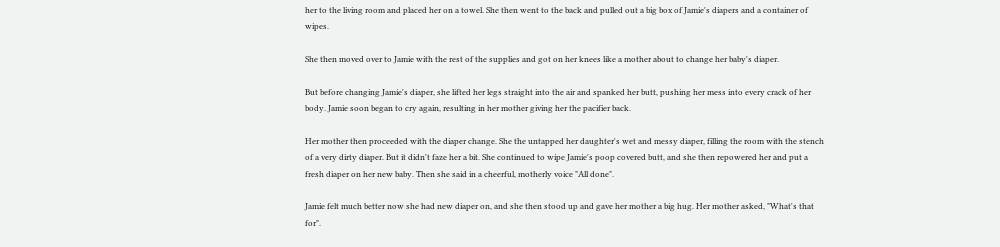her to the living room and placed her on a towel. She then went to the back and pulled out a big box of Jamie's diapers and a container of wipes.

She then moved over to Jamie with the rest of the supplies and got on her knees like a mother about to change her baby's diaper.

But before changing Jamie's diaper, she lifted her legs straight into the air and spanked her butt, pushing her mess into every crack of her body. Jamie soon began to cry again, resulting in her mother giving her the pacifier back.

Her mother then proceeded with the diaper change. She the untapped her daughter's wet and messy diaper, filling the room with the stench of a very dirty diaper. But it didn't faze her a bit. She continued to wipe Jamie's poop covered butt, and she then repowered her and put a fresh diaper on her new baby. Then she said in a cheerful, motherly voice "All done".

Jamie felt much better now she had new diaper on, and she then stood up and gave her mother a big hug. Her mother asked, "What's that for".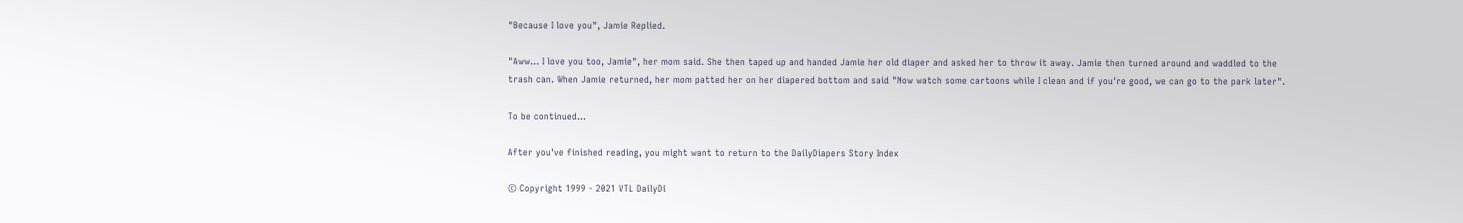"Because I love you", Jamie Replied.

"Aww... I love you too, Jamie", her mom said. She then taped up and handed Jamie her old diaper and asked her to throw it away. Jamie then turned around and waddled to the trash can. When Jamie returned, her mom patted her on her diapered bottom and said "Now watch some cartoons while I clean and if you're good, we can go to the park later".

To be continued...

After you've finished reading, you might want to return to the DailyDiapers Story Index

© Copyright 1999 - 2021 VTL DailyDi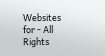Websites for - All Rights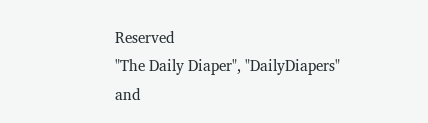Reserved
"The Daily Diaper", "DailyDiapers" and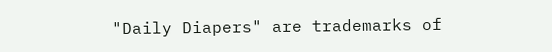"Daily Diapers" are trademarks of